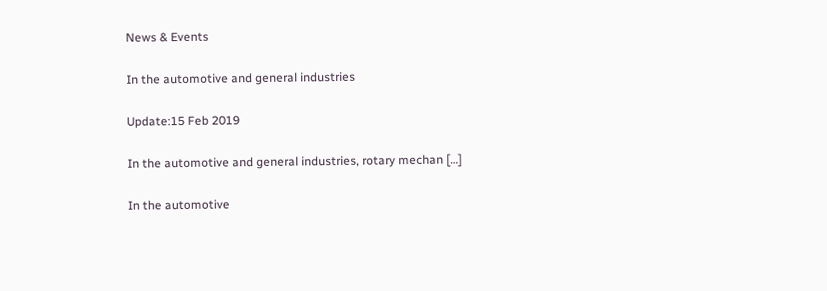News & Events

In the automotive and general industries

Update:15 Feb 2019

In the automotive and general industries, rotary mechan […]

In the automotive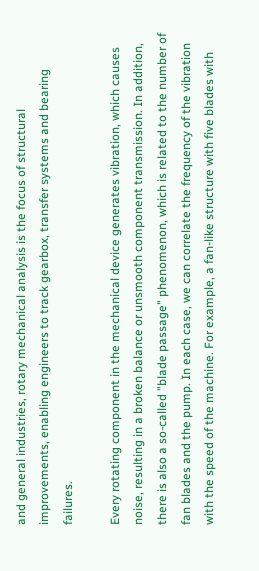and general industries, rotary mechanical analysis is the focus of structural improvements, enabling engineers to track gearbox, transfer systems and bearing failures.

Every rotating component in the mechanical device generates vibration, which causes noise, resulting in a broken balance or unsmooth component transmission. In addition, there is also a so-called "blade passage" phenomenon, which is related to the number of fan blades and the pump. In each case, we can correlate the frequency of the vibration with the speed of the machine. For example, a fan-like structure with five blades with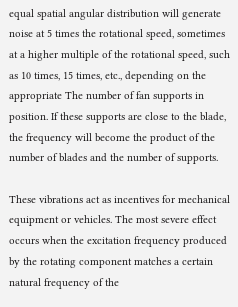equal spatial angular distribution will generate noise at 5 times the rotational speed, sometimes at a higher multiple of the rotational speed, such as 10 times, 15 times, etc., depending on the appropriate The number of fan supports in position. If these supports are close to the blade, the frequency will become the product of the number of blades and the number of supports.

These vibrations act as incentives for mechanical equipment or vehicles. The most severe effect occurs when the excitation frequency produced by the rotating component matches a certain natural frequency of the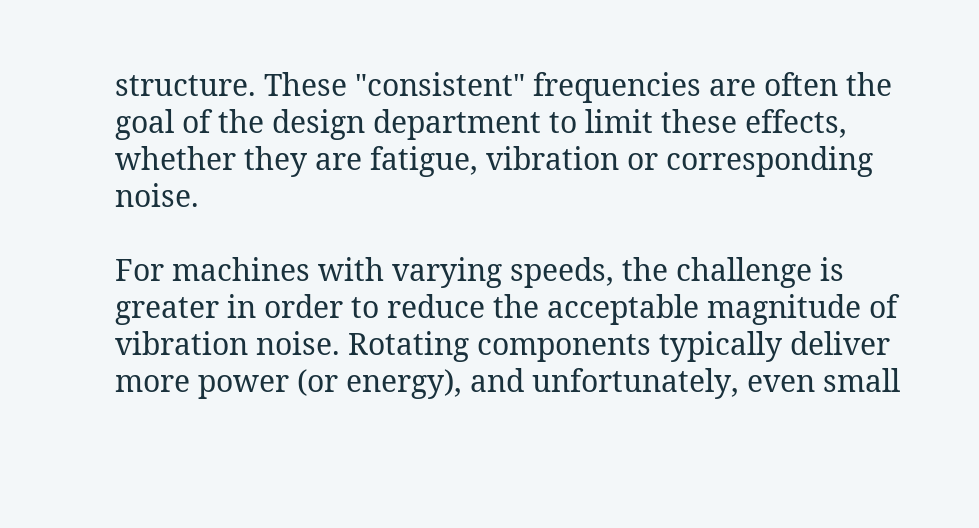structure. These "consistent" frequencies are often the goal of the design department to limit these effects, whether they are fatigue, vibration or corresponding noise.

For machines with varying speeds, the challenge is greater in order to reduce the acceptable magnitude of vibration noise. Rotating components typically deliver more power (or energy), and unfortunately, even small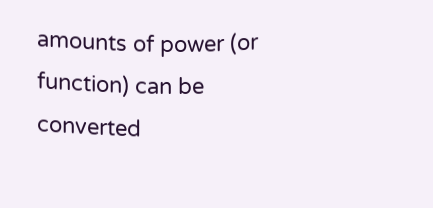amounts of power (or function) can be converted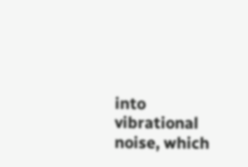into vibrational noise, which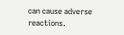can cause adverse reactions.